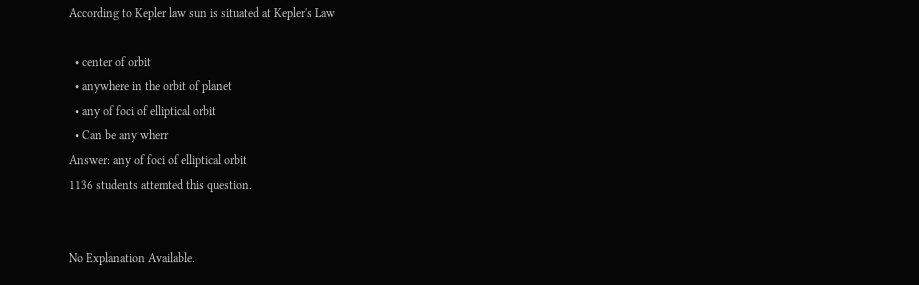According to Kepler law sun is situated at Kepler's Law

  • center of orbit
  • anywhere in the orbit of planet
  • any of foci of elliptical orbit
  • Can be any wherr
Answer: any of foci of elliptical orbit
1136 students attemted this question.


No Explanation Available.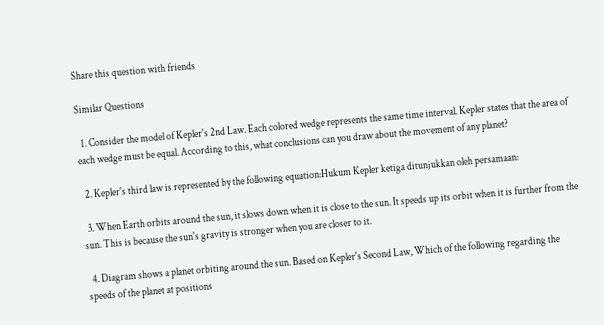Share this question with friends

Similar Questions

  1. Consider the model of Kepler's 2nd Law. Each colored wedge represents the same time interval. Kepler states that the area of each wedge must be equal. According to this, what conclusions can you draw about the movement of any planet?

  2. Kepler's third law is represented by the following equation:Hukum Kepler ketiga ditunjukkan oleh persamaan:

  3. When Earth orbits around the sun, it slows down when it is close to the sun. It speeds up its orbit when it is further from the sun. This is because the sun's gravity is stronger when you are closer to it.

  4. Diagram shows a planet orbiting around the sun. Based on Kepler's Second Law, Which of the following regarding the speeds of the planet at positions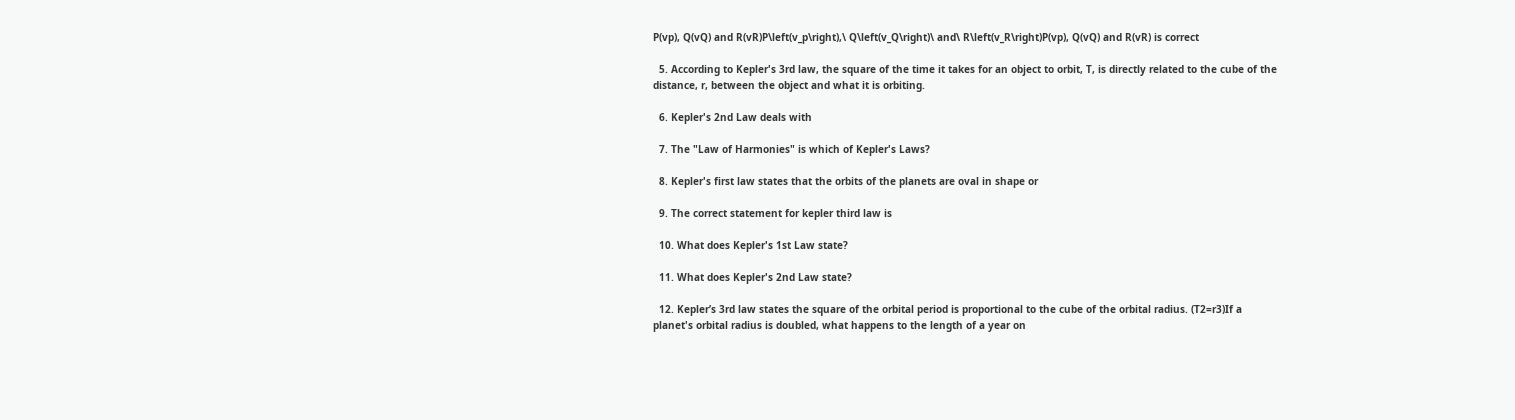P(vp), Q(vQ) and R(vR)P\left(v_p\right),\ Q\left(v_Q\right)\ and\ R\left(v_R\right)P(vp), Q(vQ) and R(vR) is correct

  5. According to Kepler's 3rd law, the square of the time it takes for an object to orbit, T, is directly related to the cube of the distance, r, between the object and what it is orbiting.

  6. Kepler's 2nd Law deals with

  7. The "Law of Harmonies" is which of Kepler's Laws?

  8. Kepler's first law states that the orbits of the planets are oval in shape or

  9. The correct statement for kepler third law is

  10. What does Kepler's 1st Law state?

  11. What does Kepler's 2nd Law state?

  12. Kepler’s 3rd law states the square of the orbital period is proportional to the cube of the orbital radius. (T2=r3)If a planet's orbital radius is doubled, what happens to the length of a year on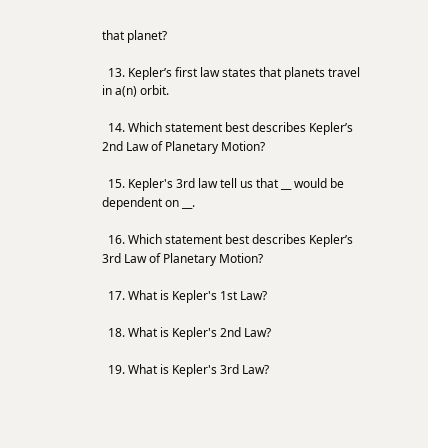that planet?

  13. Kepler’s first law states that planets travel in a(n) orbit.

  14. Which statement best describes Kepler’s 2nd Law of Planetary Motion?

  15. Kepler's 3rd law tell us that __ would be dependent on __.

  16. Which statement best describes Kepler’s 3rd Law of Planetary Motion?

  17. What is Kepler's 1st Law?

  18. What is Kepler's 2nd Law?

  19. What is Kepler's 3rd Law?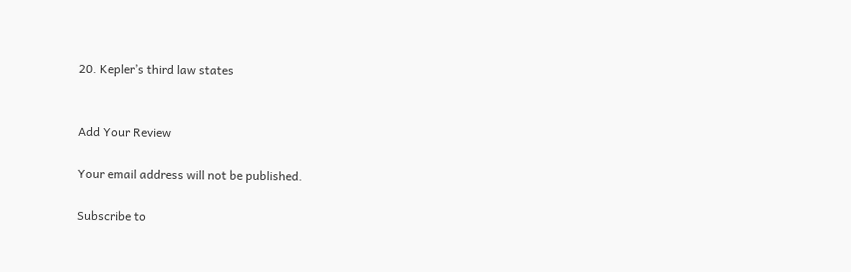20. Kepler’s third law states


Add Your Review

Your email address will not be published.

Subscribe to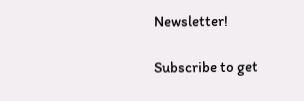Newsletter!

Subscribe to get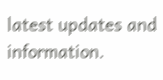latest updates and information.